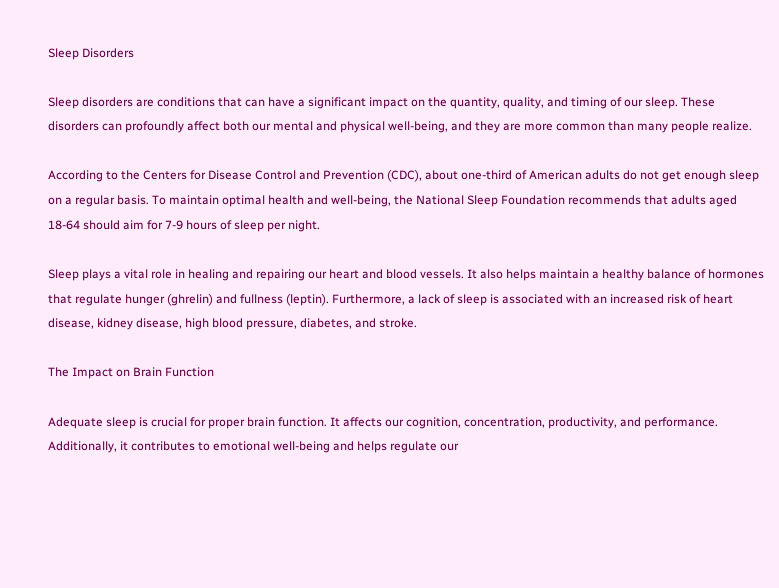Sleep Disorders

Sleep disorders are conditions that can have a significant impact on the quantity, quality, and timing of our sleep. These disorders can profoundly affect both our mental and physical well-being, and they are more common than many people realize.

According to the Centers for Disease Control and Prevention (CDC), about one-third of American adults do not get enough sleep on a regular basis. To maintain optimal health and well-being, the National Sleep Foundation recommends that adults aged 18-64 should aim for 7-9 hours of sleep per night.

Sleep plays a vital role in healing and repairing our heart and blood vessels. It also helps maintain a healthy balance of hormones that regulate hunger (ghrelin) and fullness (leptin). Furthermore, a lack of sleep is associated with an increased risk of heart disease, kidney disease, high blood pressure, diabetes, and stroke.

The Impact on Brain Function

Adequate sleep is crucial for proper brain function. It affects our cognition, concentration, productivity, and performance. Additionally, it contributes to emotional well-being and helps regulate our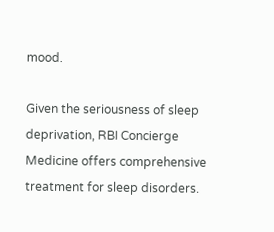mood.

Given the seriousness of sleep deprivation, RBI Concierge Medicine offers comprehensive treatment for sleep disorders.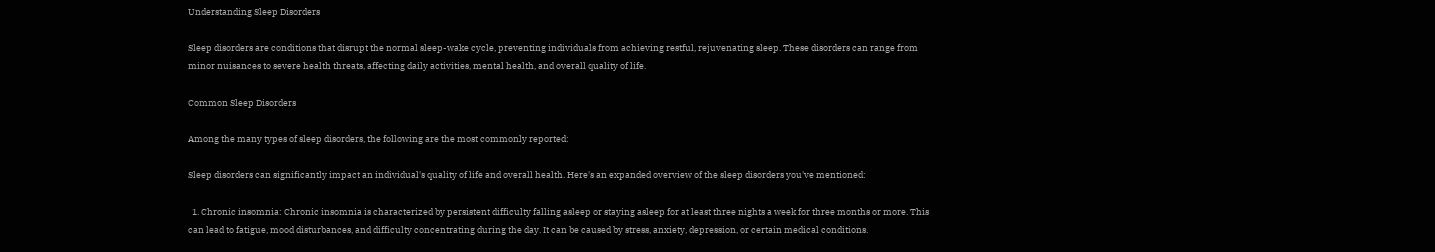Understanding Sleep Disorders

Sleep disorders are conditions that disrupt the normal sleep-wake cycle, preventing individuals from achieving restful, rejuvenating sleep. These disorders can range from minor nuisances to severe health threats, affecting daily activities, mental health, and overall quality of life.

Common Sleep Disorders

Among the many types of sleep disorders, the following are the most commonly reported:

Sleep disorders can significantly impact an individual's quality of life and overall health. Here's an expanded overview of the sleep disorders you've mentioned:

  1. Chronic insomnia: Chronic insomnia is characterized by persistent difficulty falling asleep or staying asleep for at least three nights a week for three months or more. This can lead to fatigue, mood disturbances, and difficulty concentrating during the day. It can be caused by stress, anxiety, depression, or certain medical conditions.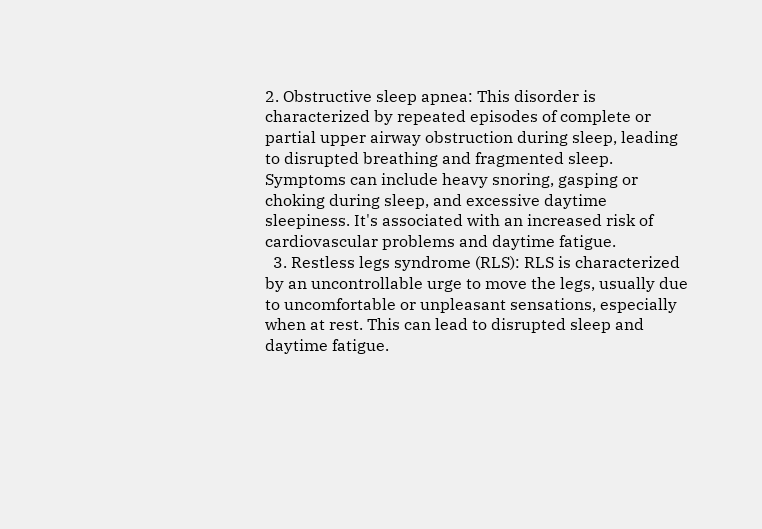2. Obstructive sleep apnea: This disorder is characterized by repeated episodes of complete or partial upper airway obstruction during sleep, leading to disrupted breathing and fragmented sleep. Symptoms can include heavy snoring, gasping or choking during sleep, and excessive daytime sleepiness. It's associated with an increased risk of cardiovascular problems and daytime fatigue.
  3. Restless legs syndrome (RLS): RLS is characterized by an uncontrollable urge to move the legs, usually due to uncomfortable or unpleasant sensations, especially when at rest. This can lead to disrupted sleep and daytime fatigue.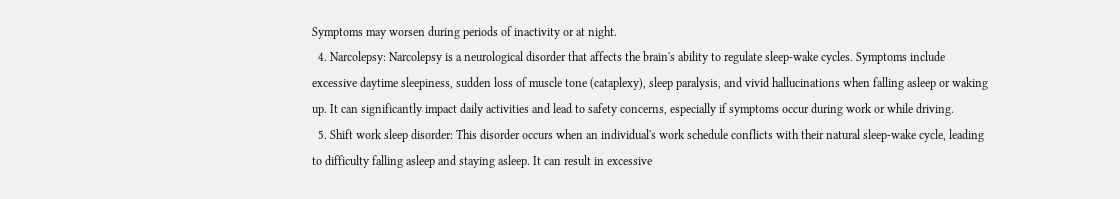Symptoms may worsen during periods of inactivity or at night.
  4. Narcolepsy: Narcolepsy is a neurological disorder that affects the brain's ability to regulate sleep-wake cycles. Symptoms include excessive daytime sleepiness, sudden loss of muscle tone (cataplexy), sleep paralysis, and vivid hallucinations when falling asleep or waking up. It can significantly impact daily activities and lead to safety concerns, especially if symptoms occur during work or while driving.
  5. Shift work sleep disorder: This disorder occurs when an individual's work schedule conflicts with their natural sleep-wake cycle, leading to difficulty falling asleep and staying asleep. It can result in excessive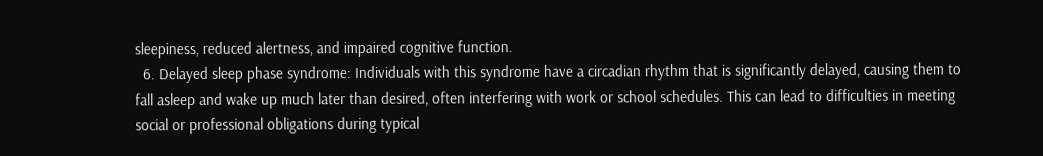sleepiness, reduced alertness, and impaired cognitive function.
  6. Delayed sleep phase syndrome: Individuals with this syndrome have a circadian rhythm that is significantly delayed, causing them to fall asleep and wake up much later than desired, often interfering with work or school schedules. This can lead to difficulties in meeting social or professional obligations during typical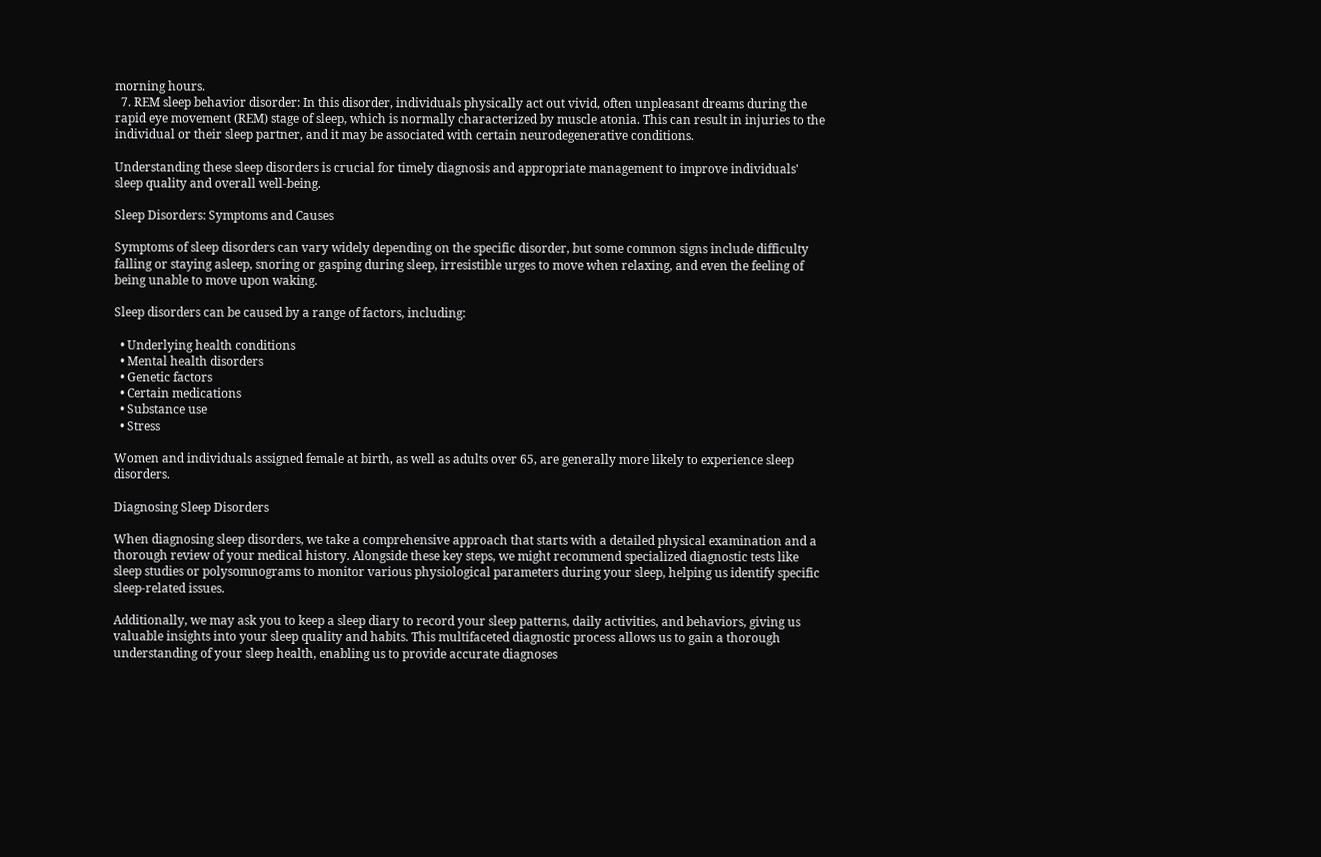morning hours.
  7. REM sleep behavior disorder: In this disorder, individuals physically act out vivid, often unpleasant dreams during the rapid eye movement (REM) stage of sleep, which is normally characterized by muscle atonia. This can result in injuries to the individual or their sleep partner, and it may be associated with certain neurodegenerative conditions.

Understanding these sleep disorders is crucial for timely diagnosis and appropriate management to improve individuals' sleep quality and overall well-being.

Sleep Disorders: Symptoms and Causes

Symptoms of sleep disorders can vary widely depending on the specific disorder, but some common signs include difficulty falling or staying asleep, snoring or gasping during sleep, irresistible urges to move when relaxing, and even the feeling of being unable to move upon waking.

Sleep disorders can be caused by a range of factors, including:

  • Underlying health conditions
  • Mental health disorders
  • Genetic factors
  • Certain medications
  • Substance use
  • Stress

Women and individuals assigned female at birth, as well as adults over 65, are generally more likely to experience sleep disorders.

Diagnosing Sleep Disorders

When diagnosing sleep disorders, we take a comprehensive approach that starts with a detailed physical examination and a thorough review of your medical history. Alongside these key steps, we might recommend specialized diagnostic tests like sleep studies or polysomnograms to monitor various physiological parameters during your sleep, helping us identify specific sleep-related issues.

Additionally, we may ask you to keep a sleep diary to record your sleep patterns, daily activities, and behaviors, giving us valuable insights into your sleep quality and habits. This multifaceted diagnostic process allows us to gain a thorough understanding of your sleep health, enabling us to provide accurate diagnoses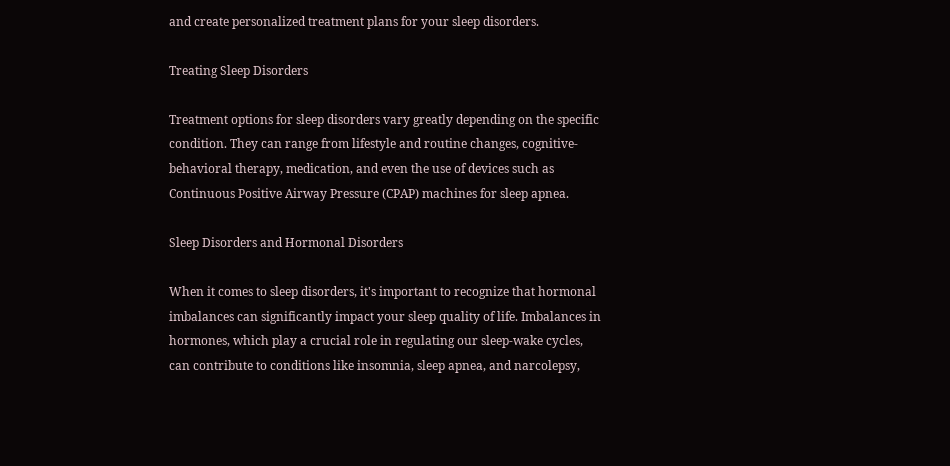and create personalized treatment plans for your sleep disorders.

Treating Sleep Disorders

Treatment options for sleep disorders vary greatly depending on the specific condition. They can range from lifestyle and routine changes, cognitive-behavioral therapy, medication, and even the use of devices such as Continuous Positive Airway Pressure (CPAP) machines for sleep apnea.

Sleep Disorders and Hormonal Disorders

When it comes to sleep disorders, it's important to recognize that hormonal imbalances can significantly impact your sleep quality of life. Imbalances in hormones, which play a crucial role in regulating our sleep-wake cycles, can contribute to conditions like insomnia, sleep apnea, and narcolepsy,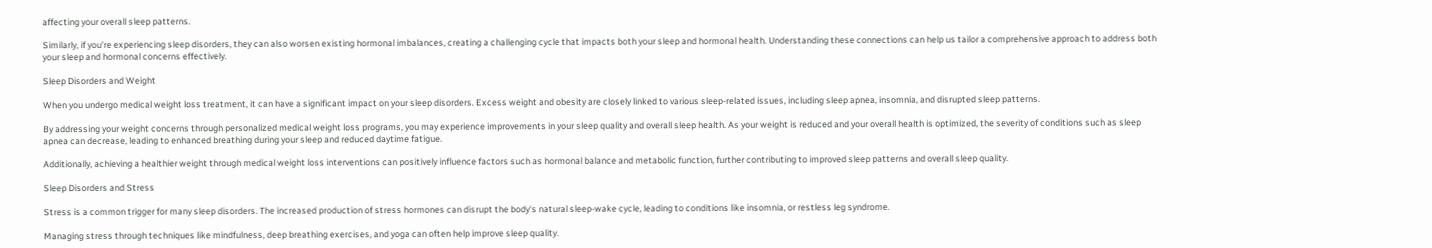affecting your overall sleep patterns.

Similarly, if you're experiencing sleep disorders, they can also worsen existing hormonal imbalances, creating a challenging cycle that impacts both your sleep and hormonal health. Understanding these connections can help us tailor a comprehensive approach to address both your sleep and hormonal concerns effectively.

Sleep Disorders and Weight

When you undergo medical weight loss treatment, it can have a significant impact on your sleep disorders. Excess weight and obesity are closely linked to various sleep-related issues, including sleep apnea, insomnia, and disrupted sleep patterns.

By addressing your weight concerns through personalized medical weight loss programs, you may experience improvements in your sleep quality and overall sleep health. As your weight is reduced and your overall health is optimized, the severity of conditions such as sleep apnea can decrease, leading to enhanced breathing during your sleep and reduced daytime fatigue.

Additionally, achieving a healthier weight through medical weight loss interventions can positively influence factors such as hormonal balance and metabolic function, further contributing to improved sleep patterns and overall sleep quality.

Sleep Disorders and Stress

Stress is a common trigger for many sleep disorders. The increased production of stress hormones can disrupt the body's natural sleep-wake cycle, leading to conditions like insomnia, or restless leg syndrome.

Managing stress through techniques like mindfulness, deep breathing exercises, and yoga can often help improve sleep quality.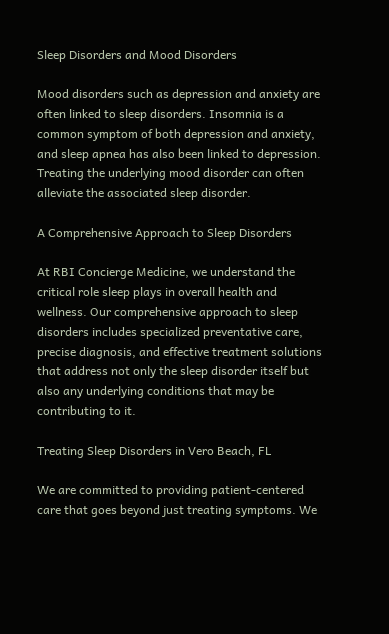Sleep Disorders and Mood Disorders

Mood disorders such as depression and anxiety are often linked to sleep disorders. Insomnia is a common symptom of both depression and anxiety, and sleep apnea has also been linked to depression. Treating the underlying mood disorder can often alleviate the associated sleep disorder.

A Comprehensive Approach to Sleep Disorders

At RBI Concierge Medicine, we understand the critical role sleep plays in overall health and wellness. Our comprehensive approach to sleep disorders includes specialized preventative care, precise diagnosis, and effective treatment solutions that address not only the sleep disorder itself but also any underlying conditions that may be contributing to it.

Treating Sleep Disorders in Vero Beach, FL

We are committed to providing patient-centered care that goes beyond just treating symptoms. We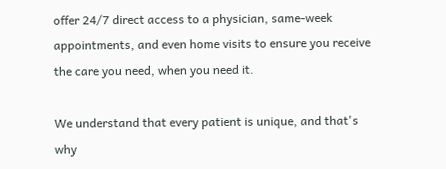offer 24/7 direct access to a physician, same-week appointments, and even home visits to ensure you receive the care you need, when you need it.

We understand that every patient is unique, and that's why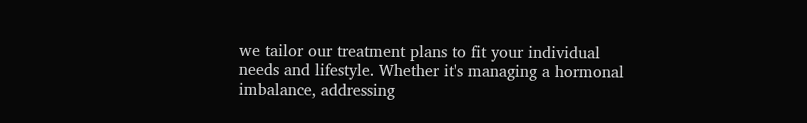we tailor our treatment plans to fit your individual needs and lifestyle. Whether it's managing a hormonal imbalance, addressing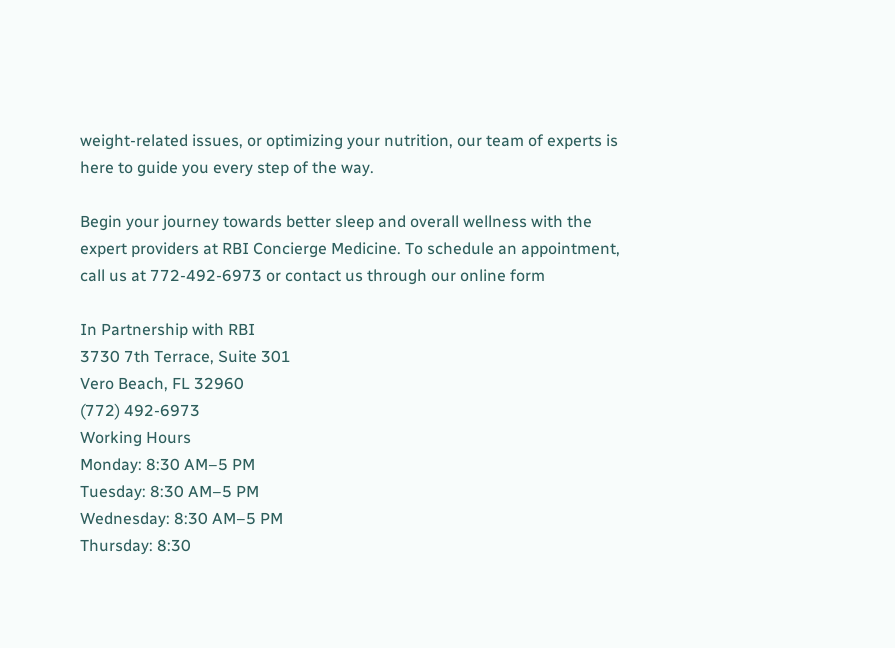weight-related issues, or optimizing your nutrition, our team of experts is here to guide you every step of the way.

Begin your journey towards better sleep and overall wellness with the expert providers at RBI Concierge Medicine. To schedule an appointment, call us at 772-492-6973 or contact us through our online form

In Partnership with RBI
3730 7th Terrace, Suite 301
Vero Beach, FL 32960
(772) 492-6973
Working Hours
Monday: 8:30 AM–5 PM
Tuesday: 8:30 AM–5 PM
Wednesday: 8:30 AM–5 PM
Thursday: 8:30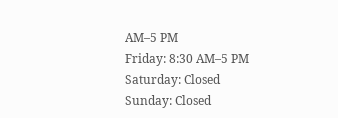AM–5 PM
Friday: 8:30 AM–5 PM
Saturday: Closed
Sunday: Closed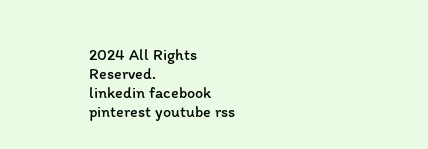2024 All Rights Reserved.
linkedin facebook pinterest youtube rss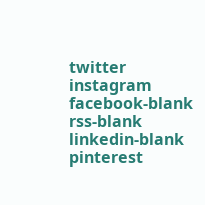twitter instagram facebook-blank rss-blank linkedin-blank pinterest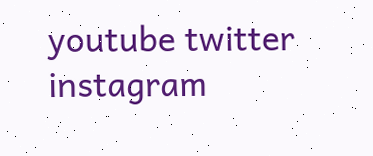youtube twitter instagram